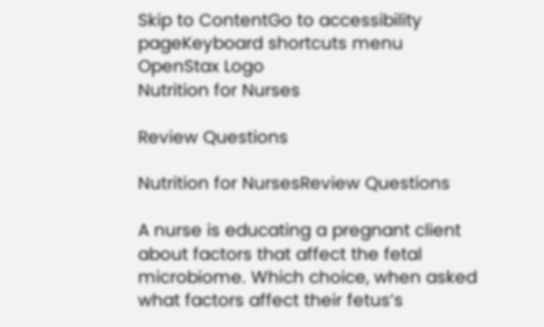Skip to ContentGo to accessibility pageKeyboard shortcuts menu
OpenStax Logo
Nutrition for Nurses

Review Questions

Nutrition for NursesReview Questions

A nurse is educating a pregnant client about factors that affect the fetal microbiome. Which choice, when asked what factors affect their fetus’s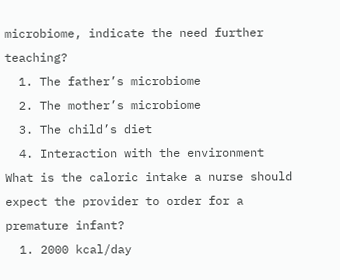microbiome, indicate the need further teaching?
  1. The father’s microbiome
  2. The mother’s microbiome
  3. The child’s diet
  4. Interaction with the environment
What is the caloric intake a nurse should expect the provider to order for a premature infant?
  1. 2000 kcal/day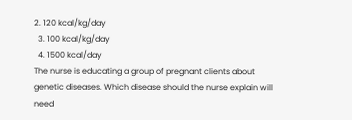2. 120 kcal/kg/day
  3. 100 kcal/kg/day
  4. 1500 kcal/day
The nurse is educating a group of pregnant clients about genetic diseases. Which disease should the nurse explain will need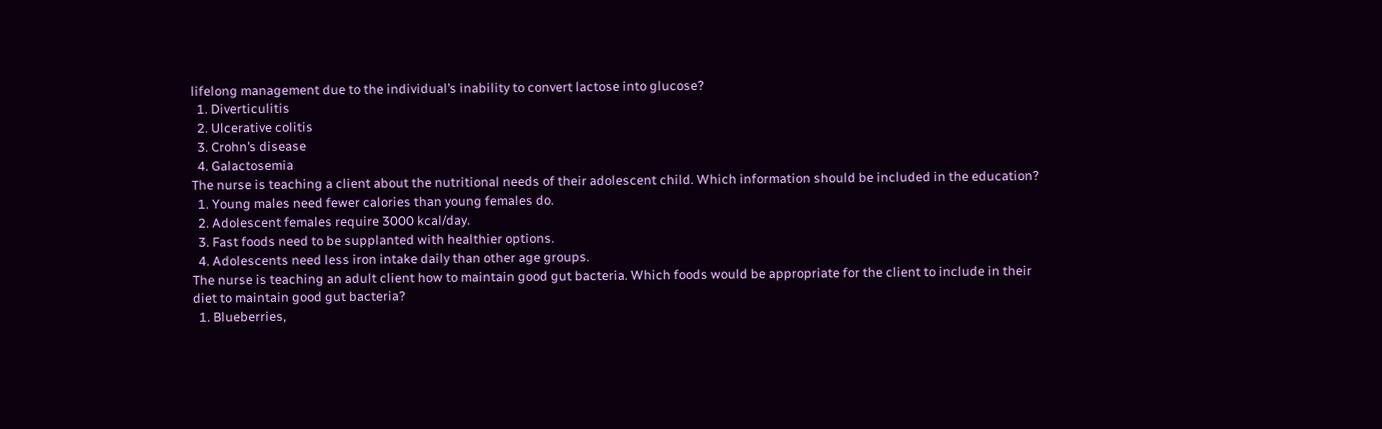lifelong management due to the individual’s inability to convert lactose into glucose?
  1. Diverticulitis
  2. Ulcerative colitis
  3. Crohn’s disease
  4. Galactosemia
The nurse is teaching a client about the nutritional needs of their adolescent child. Which information should be included in the education?
  1. Young males need fewer calories than young females do.
  2. Adolescent females require 3000 kcal/day.
  3. Fast foods need to be supplanted with healthier options.
  4. Adolescents need less iron intake daily than other age groups.
The nurse is teaching an adult client how to maintain good gut bacteria. Which foods would be appropriate for the client to include in their diet to maintain good gut bacteria?
  1. Blueberries,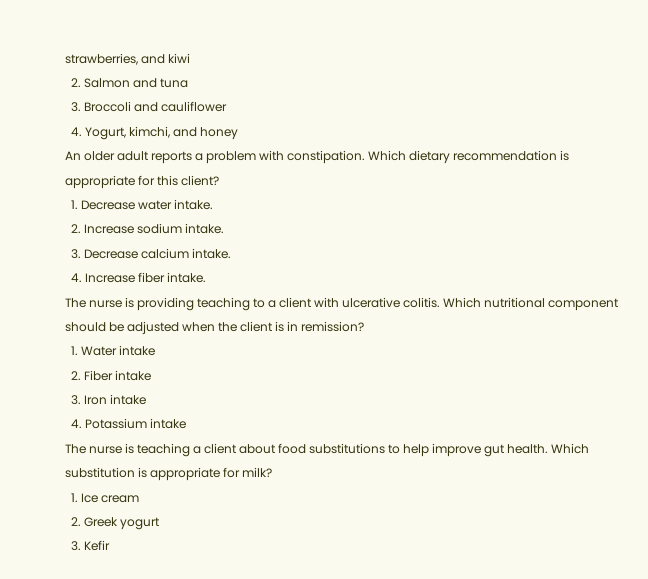strawberries, and kiwi
  2. Salmon and tuna
  3. Broccoli and cauliflower
  4. Yogurt, kimchi, and honey
An older adult reports a problem with constipation. Which dietary recommendation is appropriate for this client?
  1. Decrease water intake.
  2. Increase sodium intake.
  3. Decrease calcium intake.
  4. Increase fiber intake.
The nurse is providing teaching to a client with ulcerative colitis. Which nutritional component should be adjusted when the client is in remission?
  1. Water intake
  2. Fiber intake
  3. Iron intake
  4. Potassium intake
The nurse is teaching a client about food substitutions to help improve gut health. Which substitution is appropriate for milk?
  1. Ice cream
  2. Greek yogurt
  3. Kefir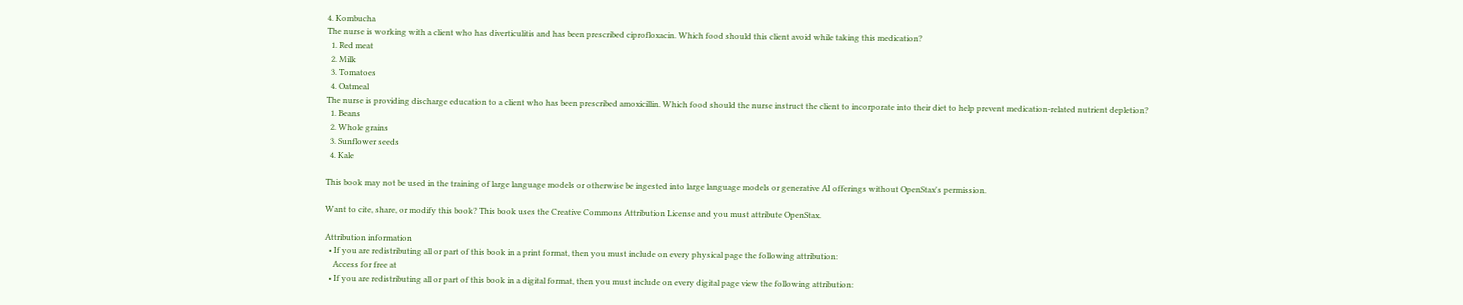4. Kombucha
The nurse is working with a client who has diverticulitis and has been prescribed ciprofloxacin. Which food should this client avoid while taking this medication?
  1. Red meat
  2. Milk
  3. Tomatoes
  4. Oatmeal
The nurse is providing discharge education to a client who has been prescribed amoxicillin. Which food should the nurse instruct the client to incorporate into their diet to help prevent medication-related nutrient depletion?
  1. Beans
  2. Whole grains
  3. Sunflower seeds
  4. Kale

This book may not be used in the training of large language models or otherwise be ingested into large language models or generative AI offerings without OpenStax's permission.

Want to cite, share, or modify this book? This book uses the Creative Commons Attribution License and you must attribute OpenStax.

Attribution information
  • If you are redistributing all or part of this book in a print format, then you must include on every physical page the following attribution:
    Access for free at
  • If you are redistributing all or part of this book in a digital format, then you must include on every digital page view the following attribution: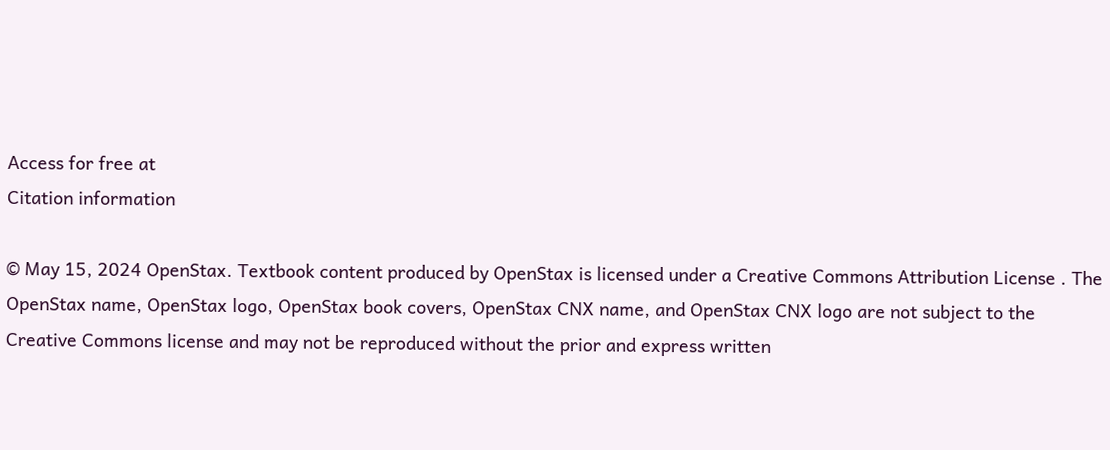Access for free at
Citation information

© May 15, 2024 OpenStax. Textbook content produced by OpenStax is licensed under a Creative Commons Attribution License . The OpenStax name, OpenStax logo, OpenStax book covers, OpenStax CNX name, and OpenStax CNX logo are not subject to the Creative Commons license and may not be reproduced without the prior and express written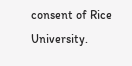consent of Rice University.